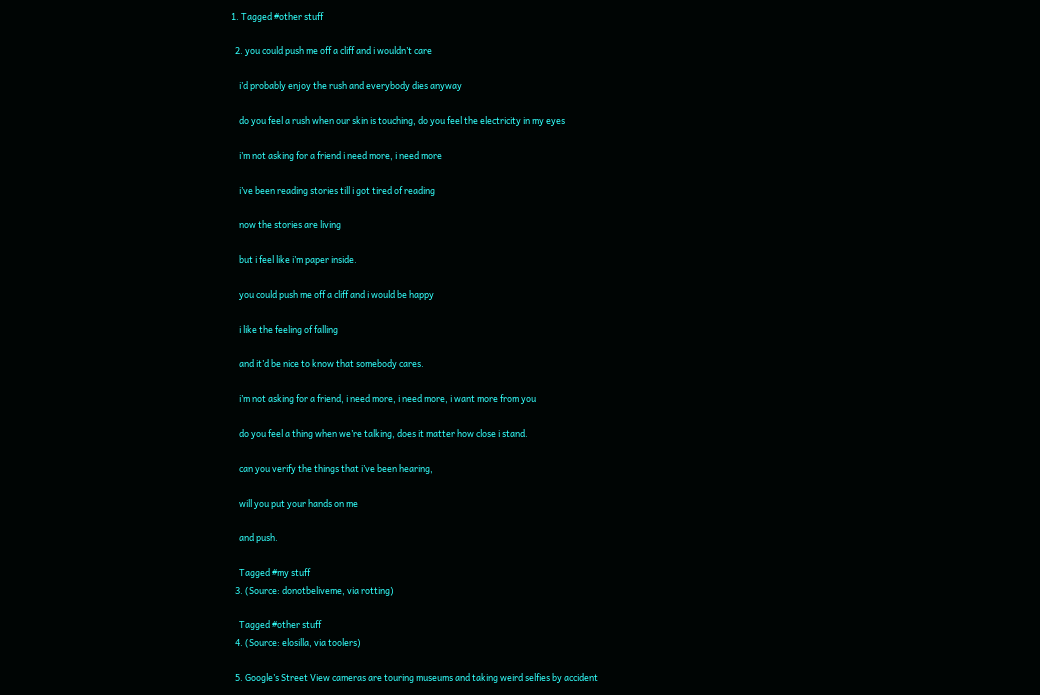1. Tagged #other stuff

  2. you could push me off a cliff and i wouldn’t care

    i’d probably enjoy the rush and everybody dies anyway

    do you feel a rush when our skin is touching, do you feel the electricity in my eyes

    i’m not asking for a friend i need more, i need more

    i’ve been reading stories till i got tired of reading

    now the stories are living

    but i feel like i’m paper inside.

    you could push me off a cliff and i would be happy

    i like the feeling of falling

    and it’d be nice to know that somebody cares.

    i’m not asking for a friend, i need more, i need more, i want more from you

    do you feel a thing when we’re talking, does it matter how close i stand.

    can you verify the things that i’ve been hearing,

    will you put your hands on me

    and push.

    Tagged #my stuff
  3. (Source: donotbeliveme, via rotting)

    Tagged #other stuff
  4. (Source: elosilla, via toolers)

  5. Google’s Street View cameras are touring museums and taking weird selfies by accident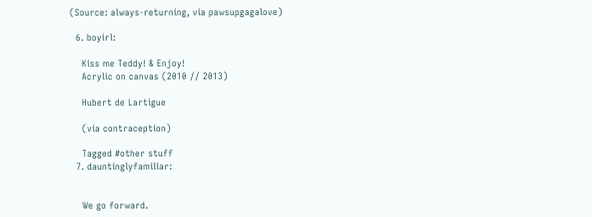(Source: always-returning, via pawsupgagalove)

  6. boyirl:

    Kiss me Teddy! & Enjoy!
    Acrylic on canvas (2010 // 2013)

    Hubert de Lartigue

    (via contraception)

    Tagged #other stuff
  7. dauntinglyfamiliar:


    We go forward.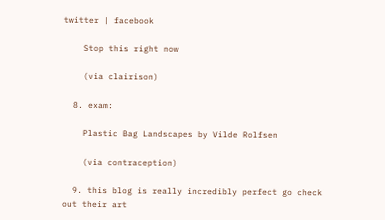twitter | facebook

    Stop this right now

    (via clairison)

  8. exam:

    Plastic Bag Landscapes by Vilde Rolfsen

    (via contraception)

  9. this blog is really incredibly perfect go check out their art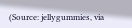(Source: jellygummies, via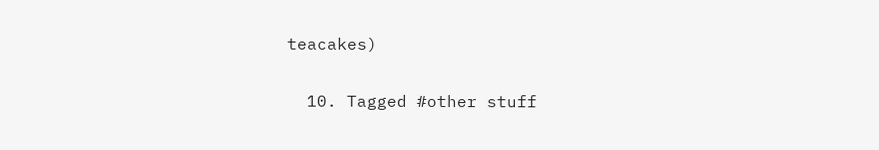teacakes)

  10. Tagged #other stuff